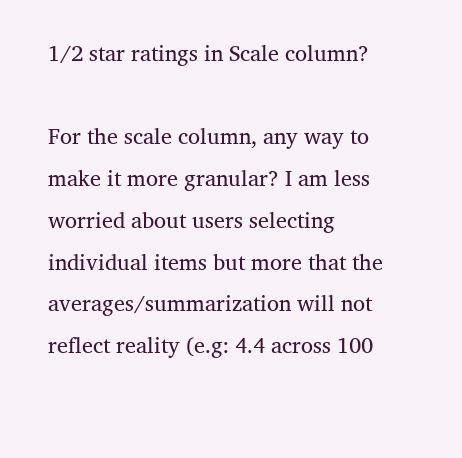1/2 star ratings in Scale column?

For the scale column, any way to make it more granular? I am less worried about users selecting individual items but more that the averages/summarization will not reflect reality (e.g: 4.4 across 100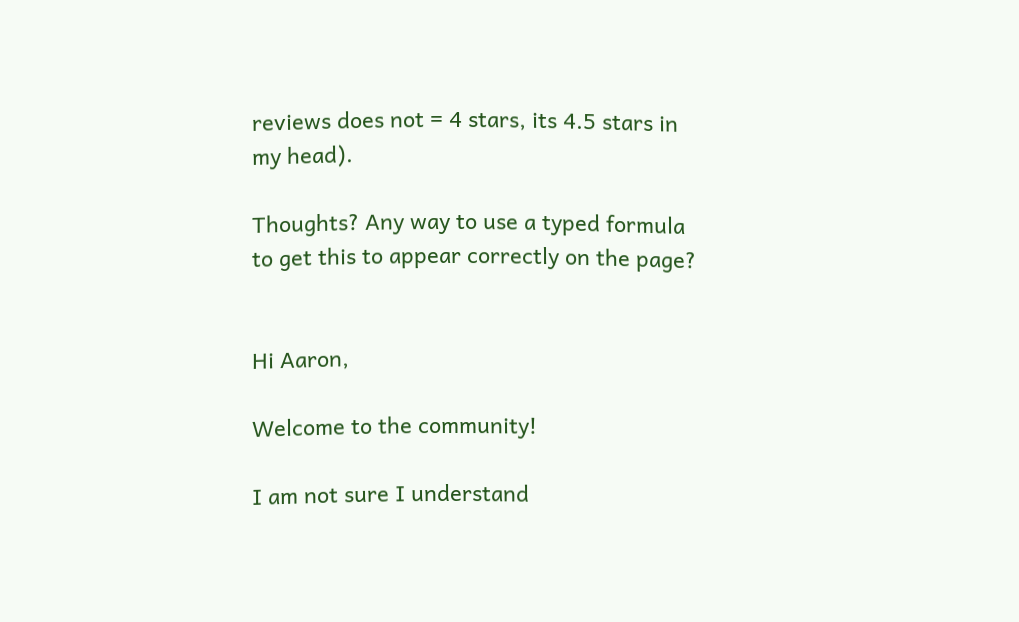reviews does not = 4 stars, its 4.5 stars in my head).

Thoughts? Any way to use a typed formula to get this to appear correctly on the page?


Hi Aaron,

Welcome to the community!

I am not sure I understand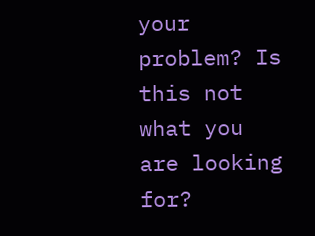your problem? Is this not what you are looking for?